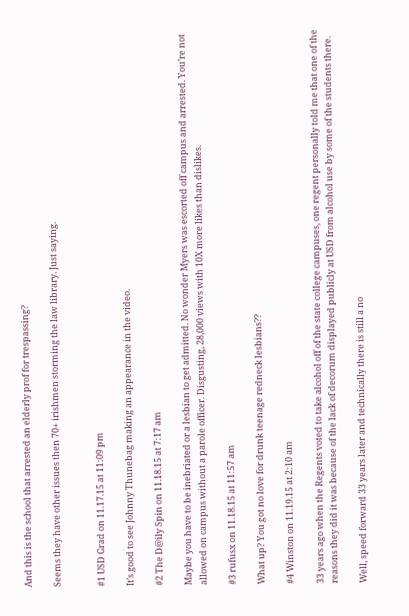And this is the school that arrested an elderly prof for trespassing?

Seems they have other issues then 70+ irishmen storming the law library. Just saying.


#1 USD Grad on 11.17.15 at 11:09 pm

It’s good to see Johnny Thunebag making an appearance in the video.

#2 The D@ily Spin on 11.18.15 at 7:17 am

Maybe you have to be inebriated or a lesbian to get admitted. No wonder Myers was escorted off campus and arrested. You’re not allowed on campus without a parole officer. Disgusting, 28,000 views with 10X more likes than dislikes.

#3 rufusx on 11.18.15 at 11:57 am

What up? You got no love for drunk teenage redneck lesbians??

#4 Winston on 11.19.15 at 2:10 am

33 years ago when the Regents voted to take alcohol off of the state college campuses, one regent personally told me that one of the reasons they did it was because of the lack of decorum displayed publicly at USD from alcohol use by some of the students there.

Well, speed forward 33 years later and technically there is still a no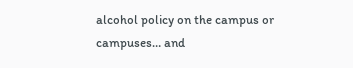alcohol policy on the campus or campuses… and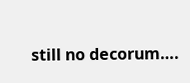still no decorum….